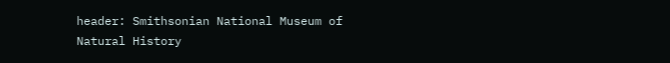header: Smithsonian National Museum of Natural History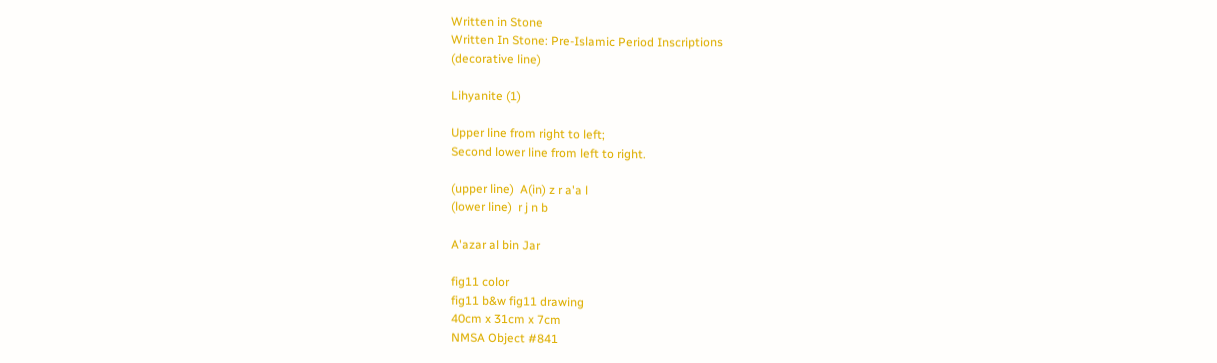Written in Stone
Written In Stone: Pre-Islamic Period Inscriptions
(decorative line)

Lihyanite (1)

Upper line from right to left;
Second lower line from left to right.

(upper line)  A(in) z r a'a l
(lower line)  r j n b

A'azar al bin Jar

fig11 color
fig11 b&w fig11 drawing
40cm x 31cm x 7cm
NMSA Object #841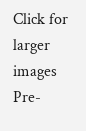Click for larger images
Pre-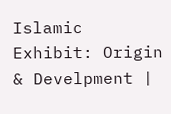Islamic Exhibit: Origin & Develpment |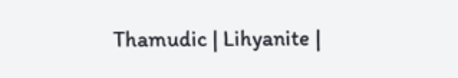Thamudic | Lihyanite |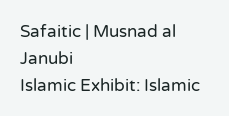Safaitic | Musnad al Janubi
Islamic Exhibit: Islamic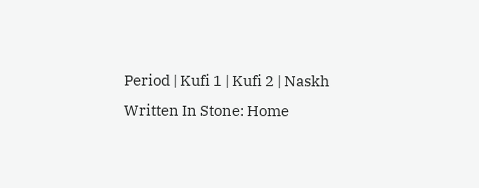Period | Kufi 1 | Kufi 2 | Naskh
Written In Stone: Home